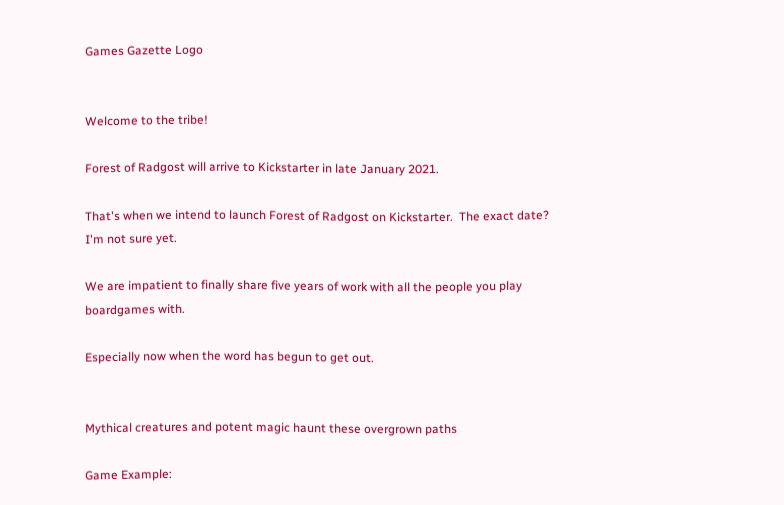Games Gazette Logo


Welcome to the tribe!

Forest of Radgost will arrive to Kickstarter in late January 2021.

That's when we intend to launch Forest of Radgost on Kickstarter.  The exact date?  I'm not sure yet.

We are impatient to finally share five years of work with all the people you play boardgames with.

Especially now when the word has begun to get out.


Mythical creatures and potent magic haunt these overgrown paths

Game Example: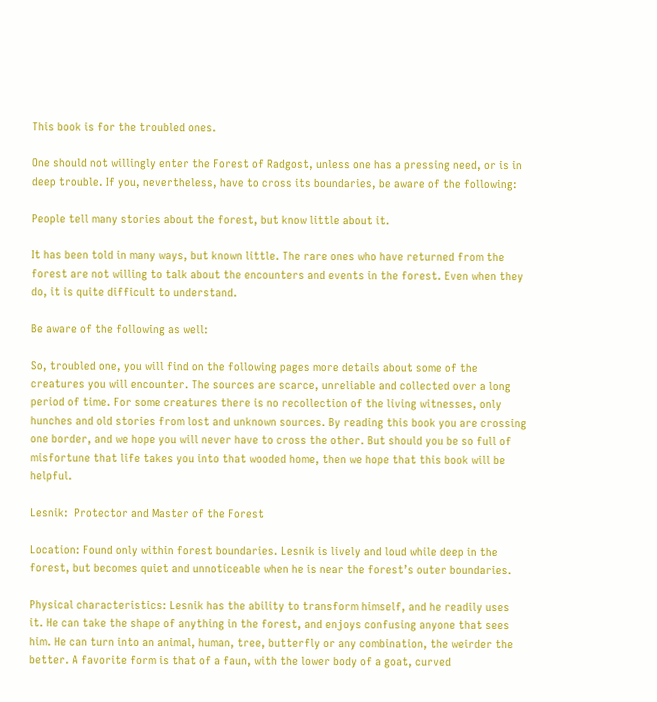This book is for the troubled ones.

One should not willingly enter the Forest of Radgost, unless one has a pressing need, or is in deep trouble. If you, nevertheless, have to cross its boundaries, be aware of the following:

People tell many stories about the forest, but know little about it.

It has been told in many ways, but known little. The rare ones who have returned from the forest are not willing to talk about the encounters and events in the forest. Even when they do, it is quite difficult to understand.

Be aware of the following as well:

So, troubled one, you will find on the following pages more details about some of the creatures you will encounter. The sources are scarce, unreliable and collected over a long period of time. For some creatures there is no recollection of the living witnesses, only hunches and old stories from lost and unknown sources. By reading this book you are crossing one border, and we hope you will never have to cross the other. But should you be so full of misfortune that life takes you into that wooded home, then we hope that this book will be helpful.

Lesnik:  Protector and Master of the Forest

Location: Found only within forest boundaries. Lesnik is lively and loud while deep in the forest, but becomes quiet and unnoticeable when he is near the forest’s outer boundaries.

Physical characteristics: Lesnik has the ability to transform himself, and he readily uses it. He can take the shape of anything in the forest, and enjoys confusing anyone that sees him. He can turn into an animal, human, tree, butterfly or any combination, the weirder the better. A favorite form is that of a faun, with the lower body of a goat, curved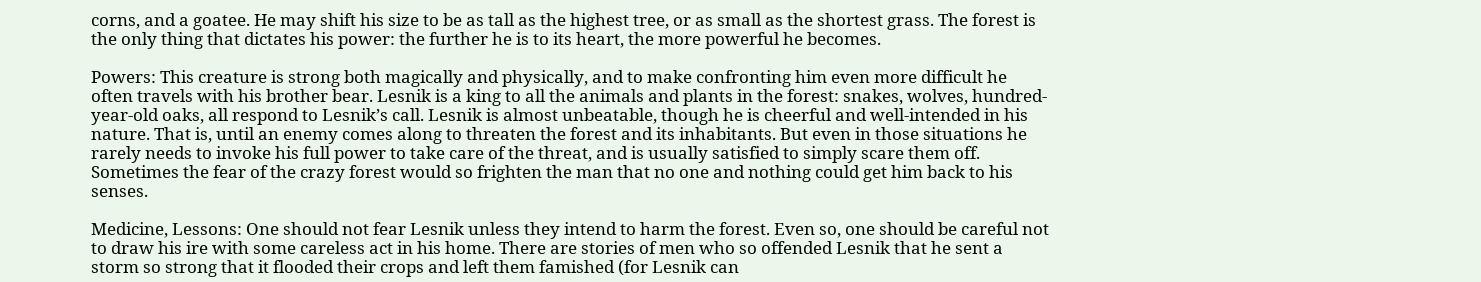corns, and a goatee. He may shift his size to be as tall as the highest tree, or as small as the shortest grass. The forest is the only thing that dictates his power: the further he is to its heart, the more powerful he becomes.

Powers: This creature is strong both magically and physically, and to make confronting him even more difficult he often travels with his brother bear. Lesnik is a king to all the animals and plants in the forest: snakes, wolves, hundred-year-old oaks, all respond to Lesnik’s call. Lesnik is almost unbeatable, though he is cheerful and well-intended in his nature. That is, until an enemy comes along to threaten the forest and its inhabitants. But even in those situations he rarely needs to invoke his full power to take care of the threat, and is usually satisfied to simply scare them off. Sometimes the fear of the crazy forest would so frighten the man that no one and nothing could get him back to his senses.

Medicine, Lessons: One should not fear Lesnik unless they intend to harm the forest. Even so, one should be careful not to draw his ire with some careless act in his home. There are stories of men who so offended Lesnik that he sent a storm so strong that it flooded their crops and left them famished (for Lesnik can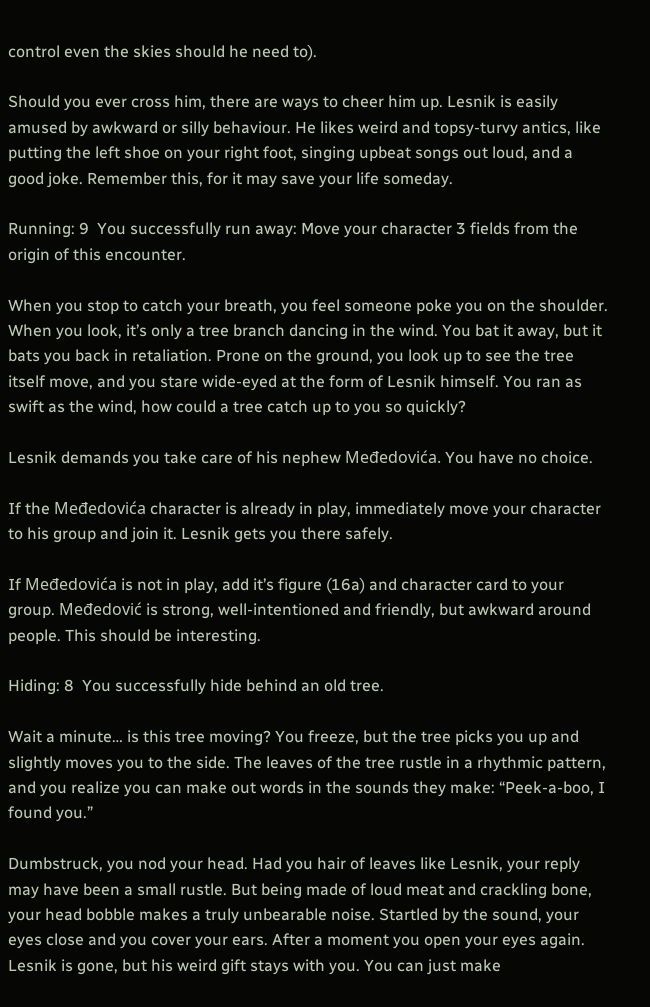control even the skies should he need to).

Should you ever cross him, there are ways to cheer him up. Lesnik is easily amused by awkward or silly behaviour. He likes weird and topsy-turvy antics, like putting the left shoe on your right foot, singing upbeat songs out loud, and a good joke. Remember this, for it may save your life someday.

Running: 9  You successfully run away: Move your character 3 fields from the origin of this encounter.

When you stop to catch your breath, you feel someone poke you on the shoulder. When you look, it’s only a tree branch dancing in the wind. You bat it away, but it bats you back in retaliation. Prone on the ground, you look up to see the tree itself move, and you stare wide-eyed at the form of Lesnik himself. You ran as swift as the wind, how could a tree catch up to you so quickly?

Lesnik demands you take care of his nephew Međedovića. You have no choice.

If the Međedovića character is already in play, immediately move your character to his group and join it. Lesnik gets you there safely.

If Međedovića is not in play, add it’s figure (16a) and character card to your group. Međedović is strong, well-intentioned and friendly, but awkward around people. This should be interesting.

Hiding: 8  You successfully hide behind an old tree.

Wait a minute… is this tree moving? You freeze, but the tree picks you up and slightly moves you to the side. The leaves of the tree rustle in a rhythmic pattern, and you realize you can make out words in the sounds they make: “Peek-a-boo, I found you.”

Dumbstruck, you nod your head. Had you hair of leaves like Lesnik, your reply may have been a small rustle. But being made of loud meat and crackling bone, your head bobble makes a truly unbearable noise. Startled by the sound, your eyes close and you cover your ears. After a moment you open your eyes again. Lesnik is gone, but his weird gift stays with you. You can just make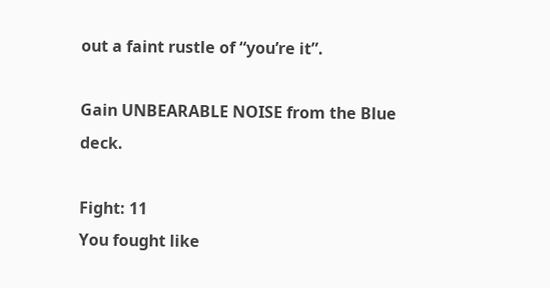out a faint rustle of “you’re it”.

Gain UNBEARABLE NOISE from the Blue deck.

Fight: 11
You fought like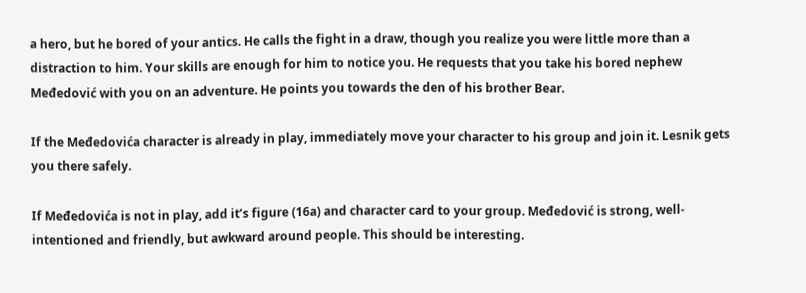a hero, but he bored of your antics. He calls the fight in a draw, though you realize you were little more than a distraction to him. Your skills are enough for him to notice you. He requests that you take his bored nephew Međedović with you on an adventure. He points you towards the den of his brother Bear.

If the Međedovića character is already in play, immediately move your character to his group and join it. Lesnik gets you there safely.

If Međedovića is not in play, add it’s figure (16a) and character card to your group. Međedović is strong, well-intentioned and friendly, but awkward around people. This should be interesting.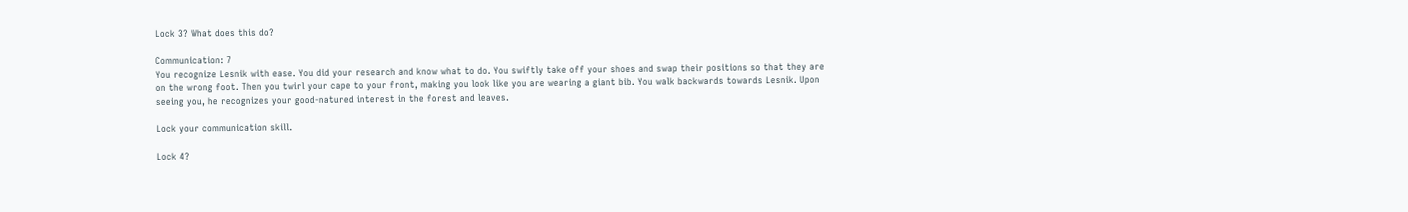Lock 3? What does this do?

Communication: 7
You recognize Lesnik with ease. You did your research and know what to do. You swiftly take off your shoes and swap their positions so that they are on the wrong foot. Then you twirl your cape to your front, making you look like you are wearing a giant bib. You walk backwards towards Lesnik. Upon seeing you, he recognizes your good-natured interest in the forest and leaves.

Lock your communication skill.

Lock 4?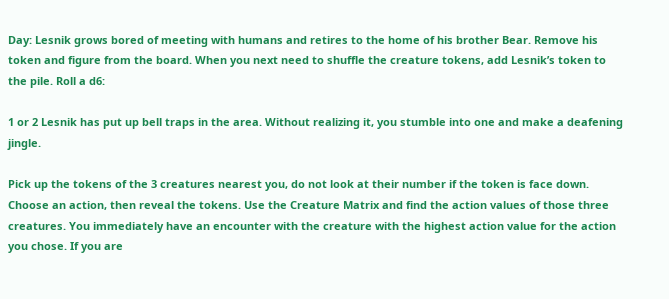Day: Lesnik grows bored of meeting with humans and retires to the home of his brother Bear. Remove his token and figure from the board. When you next need to shuffle the creature tokens, add Lesnik’s token to the pile. Roll a d6:

1 or 2 Lesnik has put up bell traps in the area. Without realizing it, you stumble into one and make a deafening jingle.

Pick up the tokens of the 3 creatures nearest you, do not look at their number if the token is face down. Choose an action, then reveal the tokens. Use the Creature Matrix and find the action values of those three creatures. You immediately have an encounter with the creature with the highest action value for the action you chose. If you are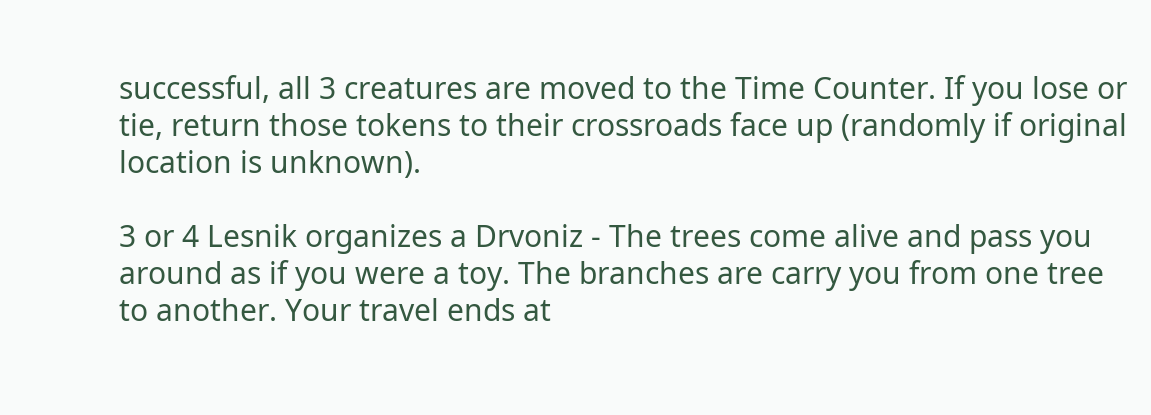successful, all 3 creatures are moved to the Time Counter. If you lose or tie, return those tokens to their crossroads face up (randomly if original location is unknown).

3 or 4 Lesnik organizes a Drvoniz - The trees come alive and pass you around as if you were a toy. The branches are carry you from one tree to another. Your travel ends at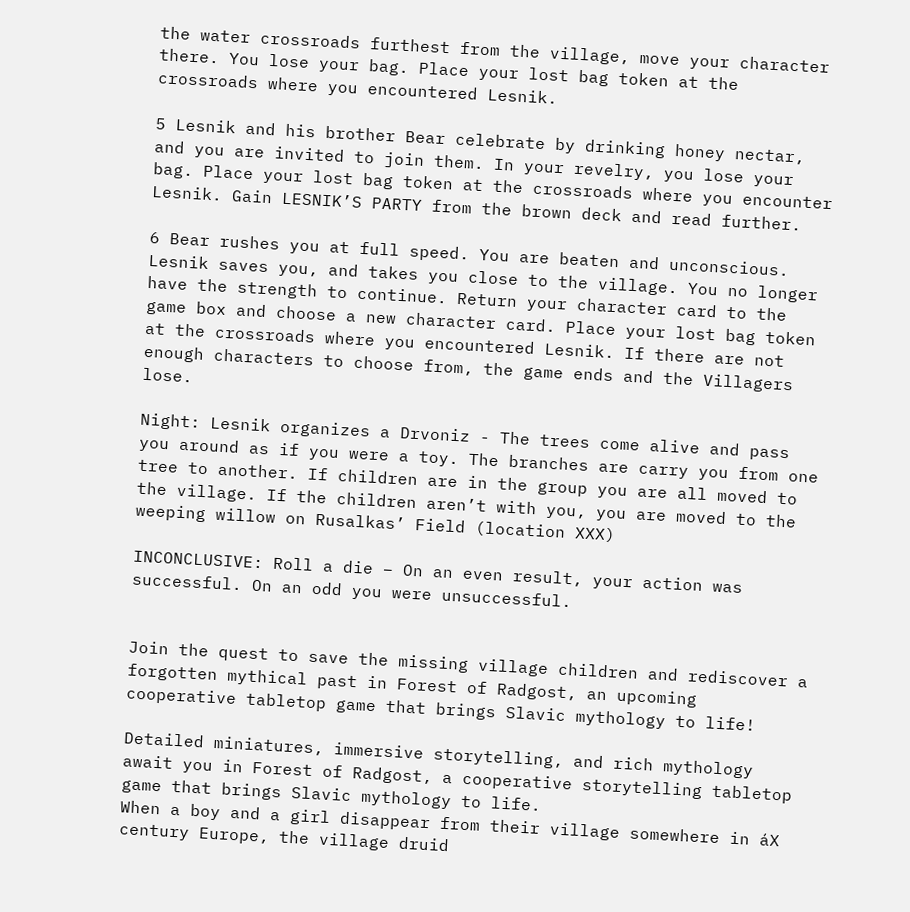the water crossroads furthest from the village, move your character there. You lose your bag. Place your lost bag token at the crossroads where you encountered Lesnik.

5 Lesnik and his brother Bear celebrate by drinking honey nectar, and you are invited to join them. In your revelry, you lose your bag. Place your lost bag token at the crossroads where you encounter Lesnik. Gain LESNIK’S PARTY from the brown deck and read further.

6 Bear rushes you at full speed. You are beaten and unconscious. Lesnik saves you, and takes you close to the village. You no longer have the strength to continue. Return your character card to the game box and choose a new character card. Place your lost bag token at the crossroads where you encountered Lesnik. If there are not enough characters to choose from, the game ends and the Villagers lose.

Night: Lesnik organizes a Drvoniz - The trees come alive and pass you around as if you were a toy. The branches are carry you from one tree to another. If children are in the group you are all moved to the village. If the children aren’t with you, you are moved to the weeping willow on Rusalkas’ Field (location XXX)

INCONCLUSIVE: Roll a die – On an even result, your action was successful. On an odd you were unsuccessful.


Join the quest to save the missing village children and rediscover a forgotten mythical past in Forest of Radgost, an upcoming cooperative tabletop game that brings Slavic mythology to life!

Detailed miniatures, immersive storytelling, and rich mythology await you in Forest of Radgost, a cooperative storytelling tabletop game that brings Slavic mythology to life.
When a boy and a girl disappear from their village somewhere in áX century Europe, the village druid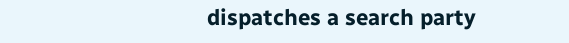dispatches a search party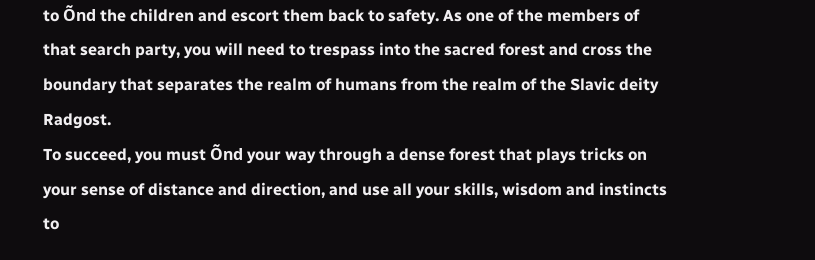to Õnd the children and escort them back to safety. As one of the members of that search party, you will need to trespass into the sacred forest and cross the boundary that separates the realm of humans from the realm of the Slavic deity Radgost.
To succeed, you must Õnd your way through a dense forest that plays tricks on your sense of distance and direction, and use all your skills, wisdom and instincts to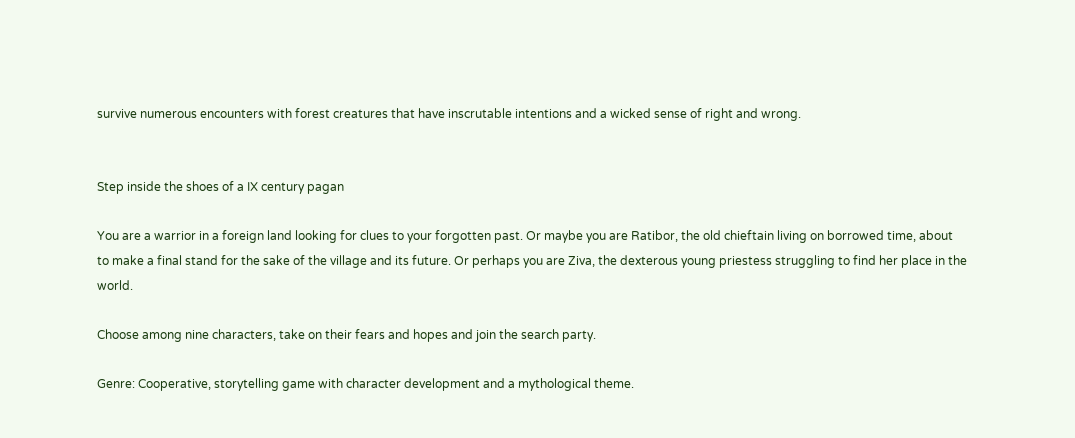survive numerous encounters with forest creatures that have inscrutable intentions and a wicked sense of right and wrong.


Step inside the shoes of a IX century pagan

You are a warrior in a foreign land looking for clues to your forgotten past. Or maybe you are Ratibor, the old chieftain living on borrowed time, about to make a final stand for the sake of the village and its future. Or perhaps you are Ziva, the dexterous young priestess struggling to find her place in the world.

Choose among nine characters, take on their fears and hopes and join the search party.

Genre: Cooperative, storytelling game with character development and a mythological theme.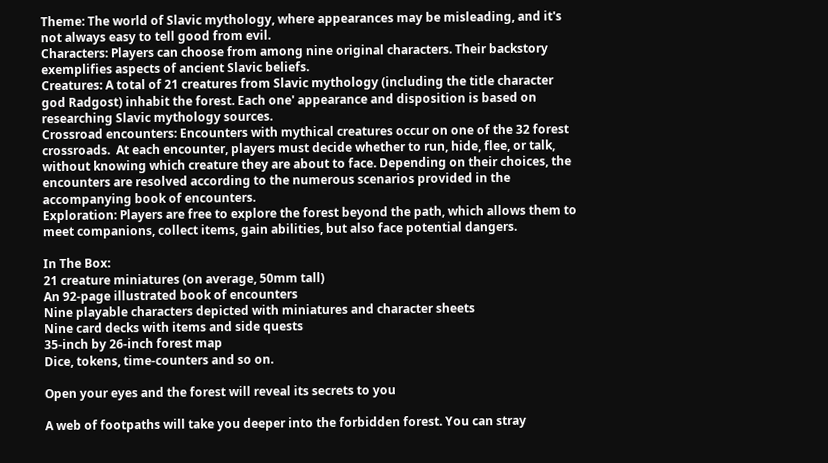Theme: The world of Slavic mythology, where appearances may be misleading, and it's not always easy to tell good from evil.
Characters: Players can choose from among nine original characters. Their backstory exemplifies aspects of ancient Slavic beliefs.
Creatures: A total of 21 creatures from Slavic mythology (including the title character god Radgost) inhabit the forest. Each one' appearance and disposition is based on researching Slavic mythology sources.
Crossroad encounters: Encounters with mythical creatures occur on one of the 32 forest crossroads.  At each encounter, players must decide whether to run, hide, flee, or talk, without knowing which creature they are about to face. Depending on their choices, the encounters are resolved according to the numerous scenarios provided in the accompanying book of encounters.
Exploration: Players are free to explore the forest beyond the path, which allows them to meet companions, collect items, gain abilities, but also face potential dangers.

In The Box:
21 creature miniatures (on average, 50mm tall)
An 92-page illustrated book of encounters
Nine playable characters depicted with miniatures and character sheets
Nine card decks with items and side quests
35-inch by 26-inch forest map
Dice, tokens, time-counters and so on.

Open your eyes and the forest will reveal its secrets to you

A web of footpaths will take you deeper into the forbidden forest. You can stray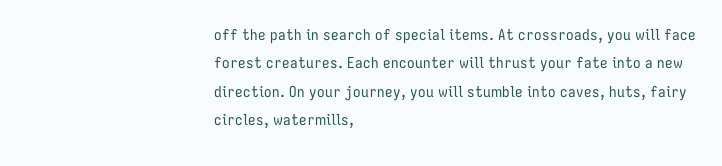off the path in search of special items. At crossroads, you will face forest creatures. Each encounter will thrust your fate into a new direction. On your journey, you will stumble into caves, huts, fairy circles, watermills,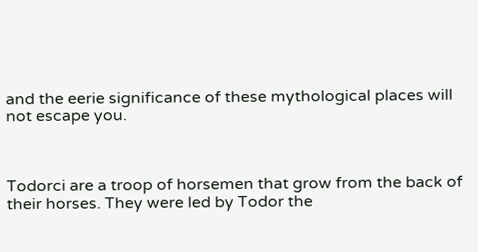and the eerie significance of these mythological places will not escape you.



Todorci are a troop of horsemen that grow from the back of their horses. They were led by Todor the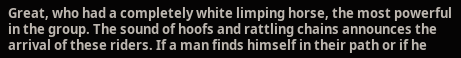Great, who had a completely white limping horse, the most powerful in the group. The sound of hoofs and rattling chains announces the arrival of these riders. If a man finds himself in their path or if he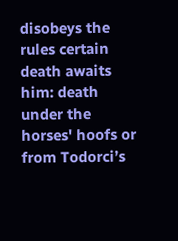disobeys the rules certain death awaits him: death under the horses' hoofs or from Todorci’s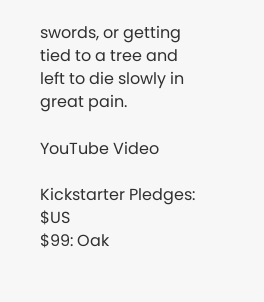swords, or getting tied to a tree and left to die slowly in great pain.

YouTube Video

Kickstarter Pledges: $US
$99: Oak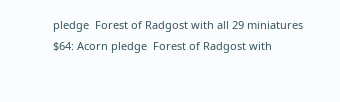pledge  Forest of Radgost with all 29 miniatures
$64: Acorn pledge  Forest of Radgost with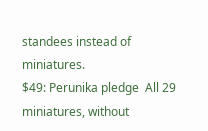standees instead of miniatures.
$49: Perunika pledge  All 29 miniatures, without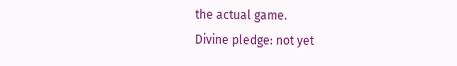the actual game.
Divine pledge: not yet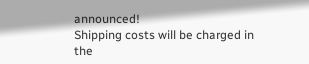announced!
Shipping costs will be charged in the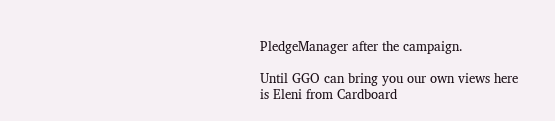PledgeManager after the campaign.

Until GGO can bring you our own views here is Eleni from Cardboard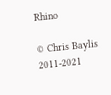Rhino

© Chris Baylis 2011-2021